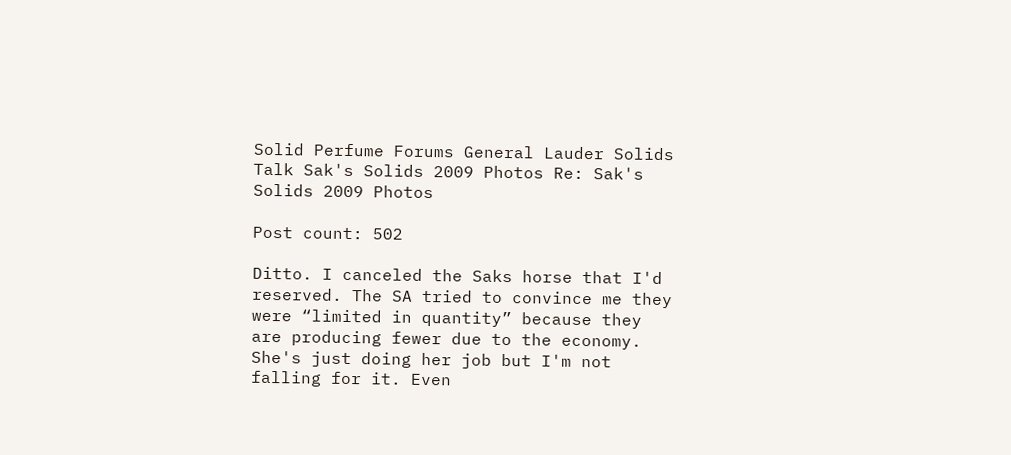Solid Perfume Forums General Lauder Solids Talk Sak's Solids 2009 Photos Re: Sak's Solids 2009 Photos

Post count: 502

Ditto. I canceled the Saks horse that I'd reserved. The SA tried to convince me they were “limited in quantity” because they are producing fewer due to the economy. She's just doing her job but I'm not falling for it. Even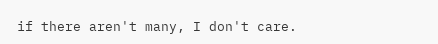if there aren't many, I don't care.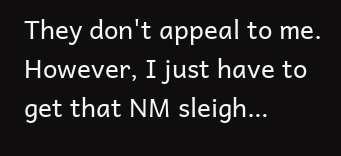They don't appeal to me. However, I just have to get that NM sleigh…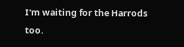I'm waiting for the Harrods too.